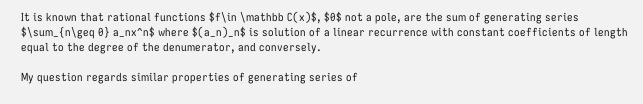It is known that rational functions $f\in \mathbb C(x)$, $0$ not a pole, are the sum of generating series $\sum_{n\geq 0} a_nx^n$ where $(a_n)_n$ is solution of a linear recurrence with constant coefficients of length equal to the degree of the denumerator, and conversely.

My question regards similar properties of generating series of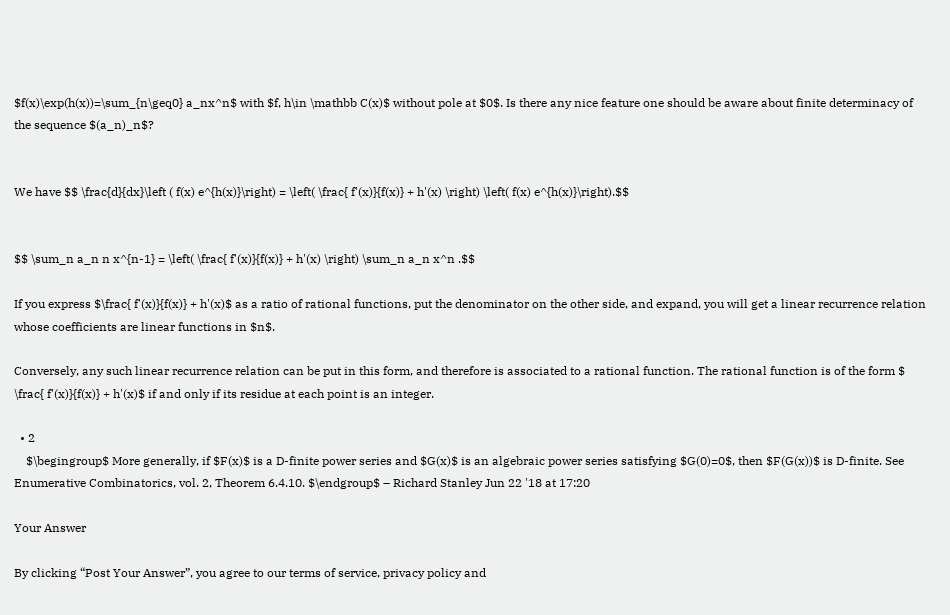$f(x)\exp(h(x))=\sum_{n\geq0} a_nx^n$ with $f, h\in \mathbb C(x)$ without pole at $0$. Is there any nice feature one should be aware about finite determinacy of the sequence $(a_n)_n$?


We have $$ \frac{d}{dx}\left ( f(x) e^{h(x)}\right) = \left( \frac{ f'(x)}{f(x)} + h'(x) \right) \left( f(x) e^{h(x)}\right).$$


$$ \sum_n a_n n x^{n-1} = \left( \frac{ f'(x)}{f(x)} + h'(x) \right) \sum_n a_n x^n .$$

If you express $\frac{ f'(x)}{f(x)} + h'(x)$ as a ratio of rational functions, put the denominator on the other side, and expand, you will get a linear recurrence relation whose coefficients are linear functions in $n$.

Conversely, any such linear recurrence relation can be put in this form, and therefore is associated to a rational function. The rational function is of the form $ \frac{ f'(x)}{f(x)} + h'(x)$ if and only if its residue at each point is an integer.

  • 2
    $\begingroup$ More generally, if $F(x)$ is a D-finite power series and $G(x)$ is an algebraic power series satisfying $G(0)=0$, then $F(G(x))$ is D-finite. See Enumerative Combinatorics, vol. 2, Theorem 6.4.10. $\endgroup$ – Richard Stanley Jun 22 '18 at 17:20

Your Answer

By clicking “Post Your Answer”, you agree to our terms of service, privacy policy and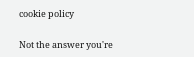cookie policy

Not the answer you're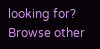looking for? Browse other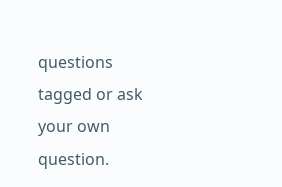questions tagged or ask your own question.